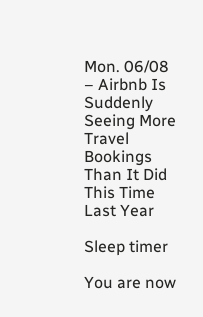Mon. 06/08 – Airbnb Is Suddenly Seeing More Travel Bookings Than It Did This Time Last Year

Sleep timer

You are now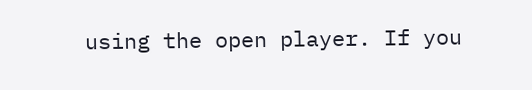using the open player. If you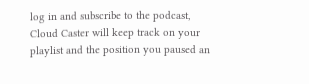log in and subscribe to the podcast, Cloud Caster will keep track on your playlist and the position you paused an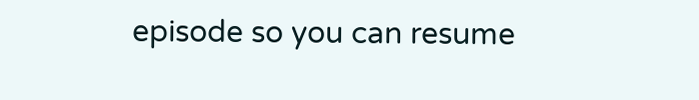episode so you can resume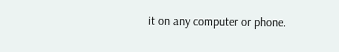it on any computer or phone.